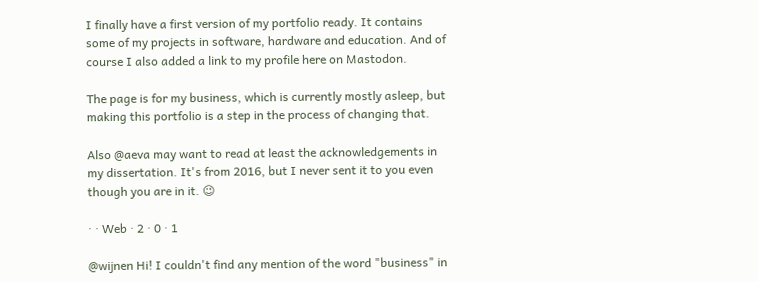I finally have a first version of my portfolio ready. It contains some of my projects in software, hardware and education. And of course I also added a link to my profile here on Mastodon.

The page is for my business, which is currently mostly asleep, but making this portfolio is a step in the process of changing that.

Also @aeva may want to read at least the acknowledgements in my dissertation. It's from 2016, but I never sent it to you even though you are in it. 😉

· · Web · 2 · 0 · 1

@wijnen Hi! I couldn't find any mention of the word "business" in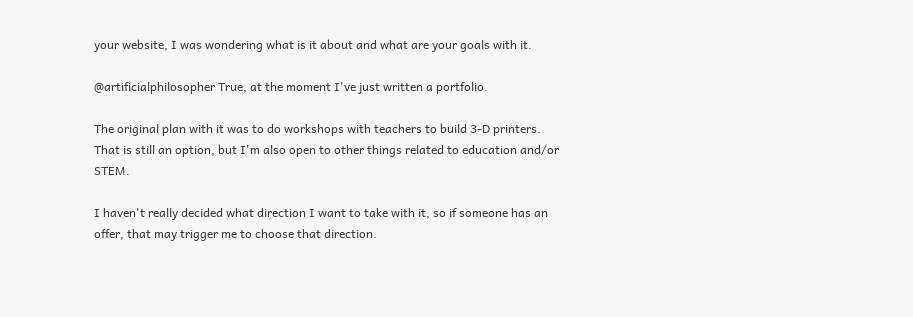your website, I was wondering what is it about and what are your goals with it.

@artificialphilosopher True, at the moment I've just written a portfolio.

The original plan with it was to do workshops with teachers to build 3-D printers. That is still an option, but I'm also open to other things related to education and/or STEM.

I haven't really decided what direction I want to take with it, so if someone has an offer, that may trigger me to choose that direction.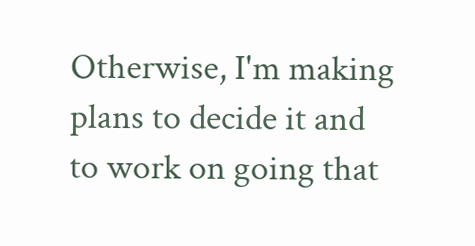Otherwise, I'm making plans to decide it and to work on going that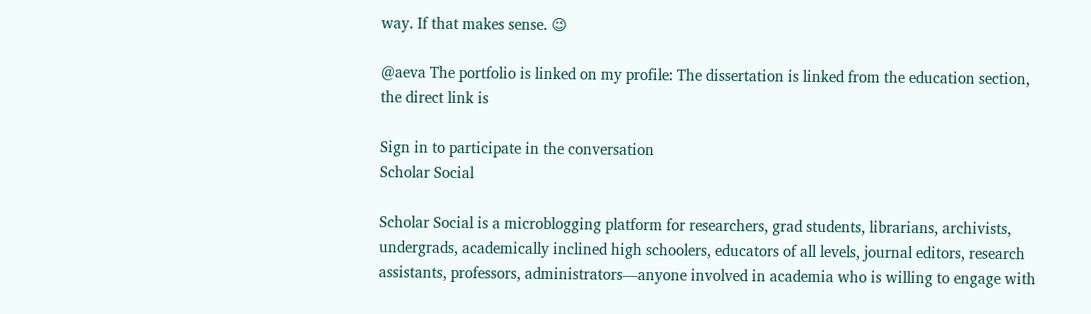way. If that makes sense. 😉

@aeva The portfolio is linked on my profile: The dissertation is linked from the education section, the direct link is

Sign in to participate in the conversation
Scholar Social

Scholar Social is a microblogging platform for researchers, grad students, librarians, archivists, undergrads, academically inclined high schoolers, educators of all levels, journal editors, research assistants, professors, administrators—anyone involved in academia who is willing to engage with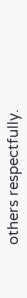others respectfully.